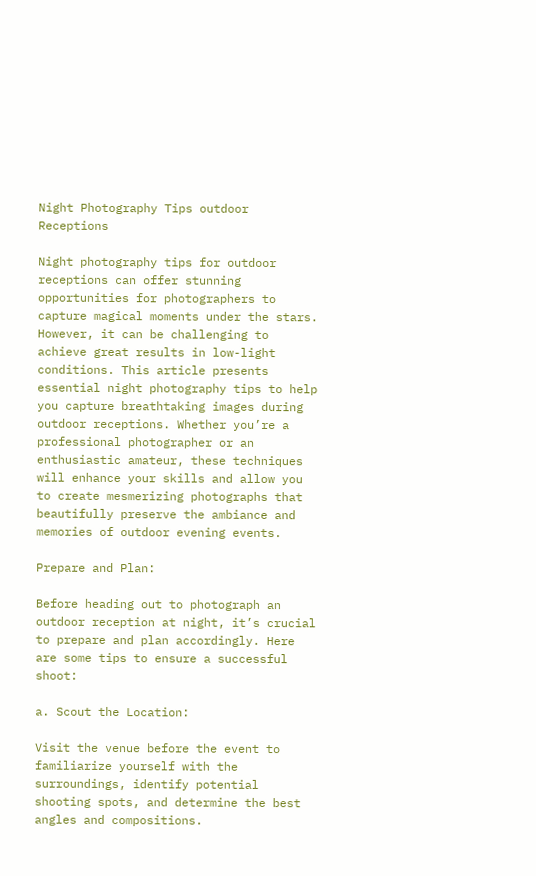Night Photography Tips outdoor Receptions

Night photography tips for outdoor receptions can offer stunning opportunities for photographers to capture magical moments under the stars. However, it can be challenging to achieve great results in low-light conditions. This article presents essential night photography tips to help you capture breathtaking images during outdoor receptions. Whether you’re a professional photographer or an enthusiastic amateur, these techniques will enhance your skills and allow you to create mesmerizing photographs that beautifully preserve the ambiance and memories of outdoor evening events.

Prepare and Plan:

Before heading out to photograph an outdoor reception at night, it’s crucial to prepare and plan accordingly. Here are some tips to ensure a successful shoot:

a. Scout the Location:

Visit the venue before the event to familiarize yourself with the surroundings, identify potential shooting spots, and determine the best angles and compositions.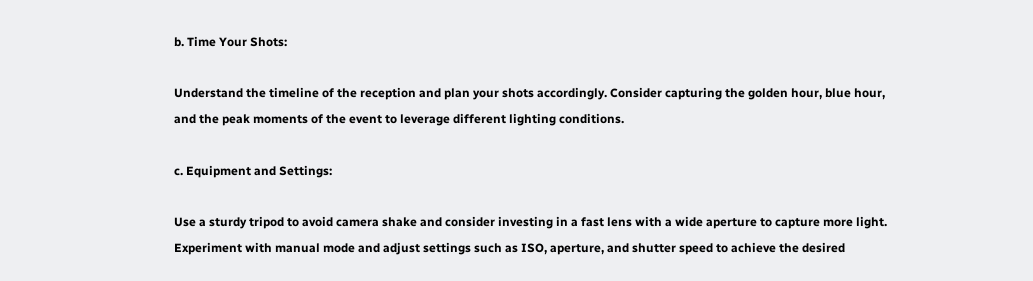b. Time Your Shots:

Understand the timeline of the reception and plan your shots accordingly. Consider capturing the golden hour, blue hour, and the peak moments of the event to leverage different lighting conditions.

c. Equipment and Settings:

Use a sturdy tripod to avoid camera shake and consider investing in a fast lens with a wide aperture to capture more light. Experiment with manual mode and adjust settings such as ISO, aperture, and shutter speed to achieve the desired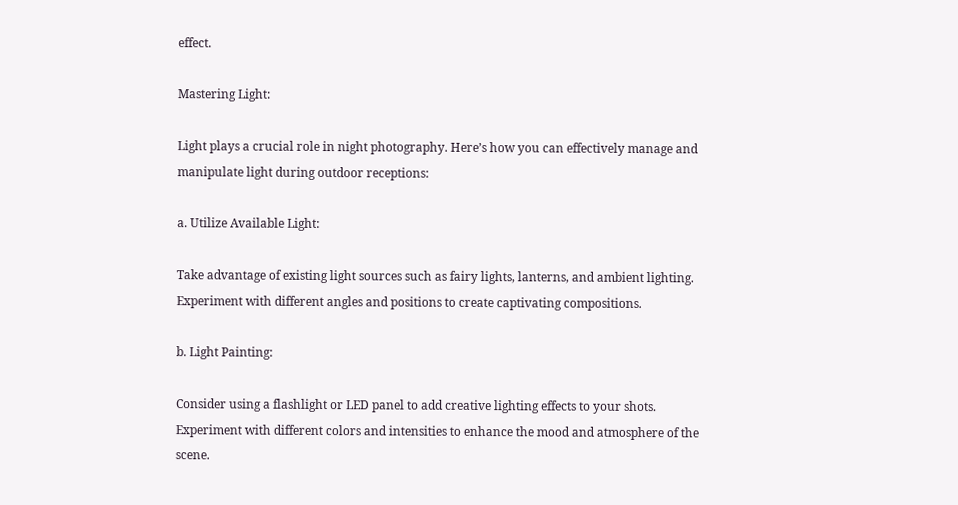effect.

Mastering Light:

Light plays a crucial role in night photography. Here’s how you can effectively manage and manipulate light during outdoor receptions:

a. Utilize Available Light:

Take advantage of existing light sources such as fairy lights, lanterns, and ambient lighting. Experiment with different angles and positions to create captivating compositions.

b. Light Painting:

Consider using a flashlight or LED panel to add creative lighting effects to your shots. Experiment with different colors and intensities to enhance the mood and atmosphere of the scene.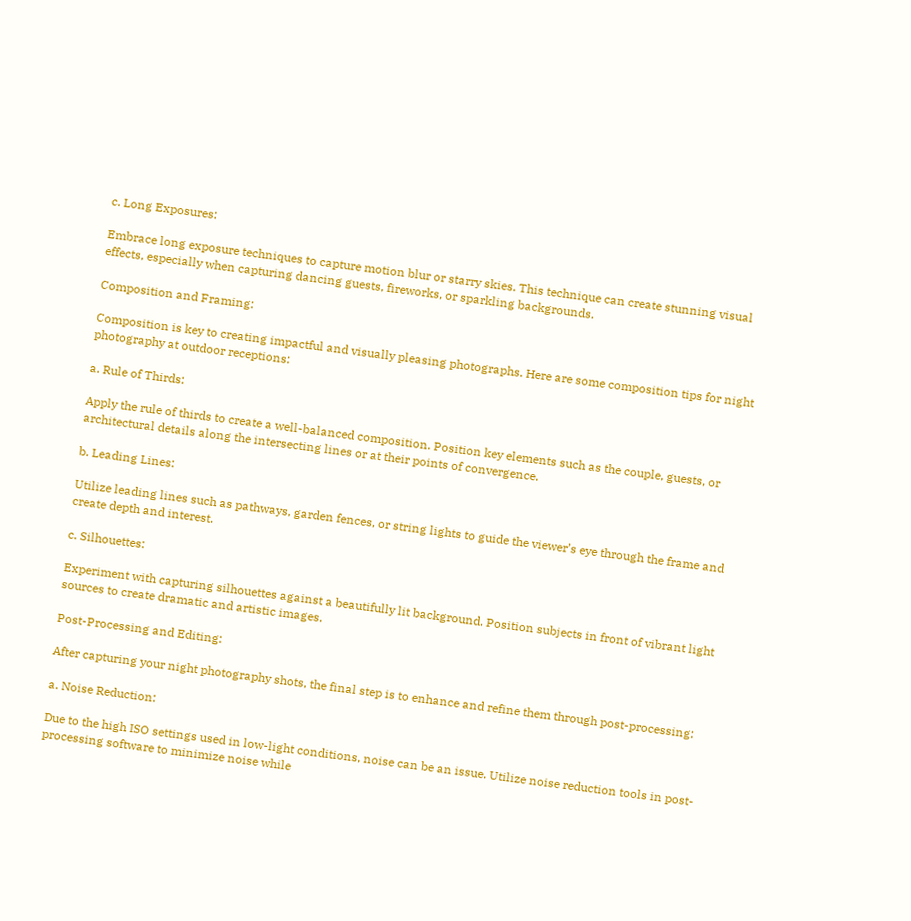c. Long Exposures:

Embrace long exposure techniques to capture motion blur or starry skies. This technique can create stunning visual effects, especially when capturing dancing guests, fireworks, or sparkling backgrounds.

Composition and Framing:

Composition is key to creating impactful and visually pleasing photographs. Here are some composition tips for night photography at outdoor receptions:

a. Rule of Thirds:

Apply the rule of thirds to create a well-balanced composition. Position key elements such as the couple, guests, or architectural details along the intersecting lines or at their points of convergence.

b. Leading Lines:

Utilize leading lines such as pathways, garden fences, or string lights to guide the viewer’s eye through the frame and create depth and interest.

c. Silhouettes:

Experiment with capturing silhouettes against a beautifully lit background. Position subjects in front of vibrant light sources to create dramatic and artistic images.

Post-Processing and Editing:

After capturing your night photography shots, the final step is to enhance and refine them through post-processing:

a. Noise Reduction:

Due to the high ISO settings used in low-light conditions, noise can be an issue. Utilize noise reduction tools in post-processing software to minimize noise while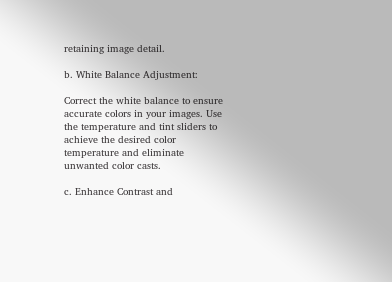retaining image detail.

b. White Balance Adjustment:

Correct the white balance to ensure accurate colors in your images. Use the temperature and tint sliders to achieve the desired color temperature and eliminate unwanted color casts.

c. Enhance Contrast and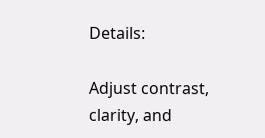Details:

Adjust contrast, clarity, and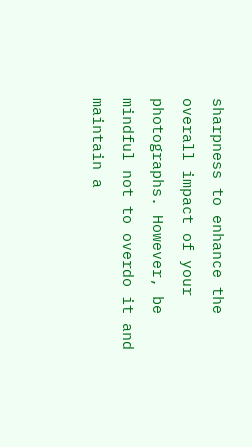sharpness to enhance the overall impact of your photographs. However, be mindful not to overdo it and maintain a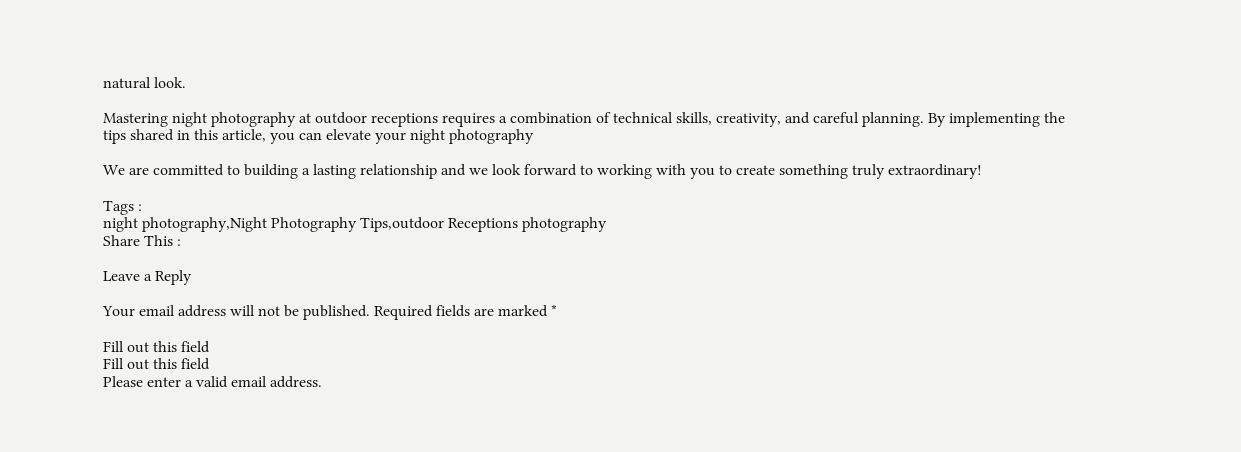natural look.

Mastering night photography at outdoor receptions requires a combination of technical skills, creativity, and careful planning. By implementing the tips shared in this article, you can elevate your night photography

We are committed to building a lasting relationship and we look forward to working with you to create something truly extraordinary!

Tags :
night photography,Night Photography Tips,outdoor Receptions photography
Share This :

Leave a Reply

Your email address will not be published. Required fields are marked *

Fill out this field
Fill out this field
Please enter a valid email address.